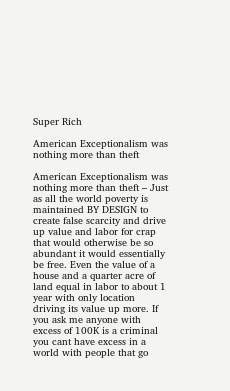Super Rich

American Exceptionalism was nothing more than theft

American Exceptionalism was nothing more than theft – Just as all the world poverty is maintained BY DESIGN to create false scarcity and drive up value and labor for crap that would otherwise be so abundant it would essentially be free. Even the value of a house and a quarter acre of land equal in labor to about 1 year with only location driving its value up more. If you ask me anyone with excess of 100K is a criminal you cant have excess in a world with people that go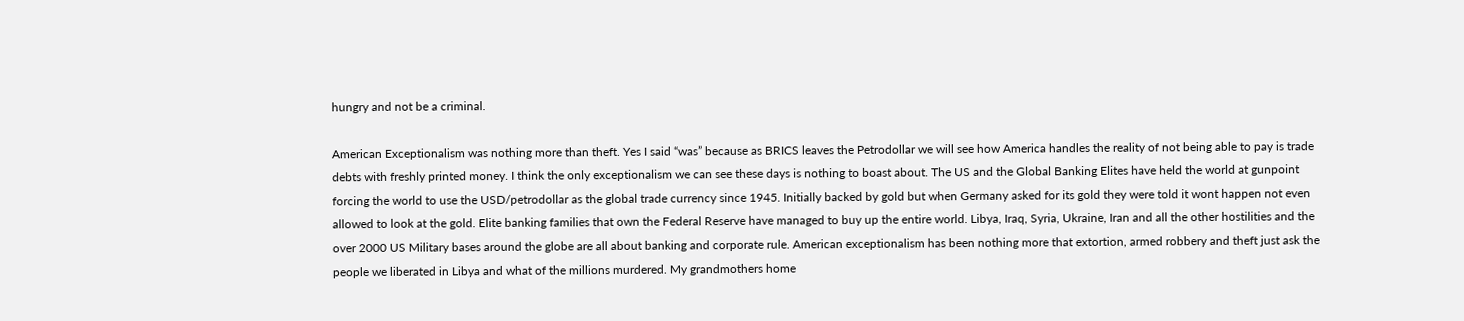hungry and not be a criminal.

American Exceptionalism was nothing more than theft. Yes I said “was” because as BRICS leaves the Petrodollar we will see how America handles the reality of not being able to pay is trade debts with freshly printed money. I think the only exceptionalism we can see these days is nothing to boast about. The US and the Global Banking Elites have held the world at gunpoint forcing the world to use the USD/petrodollar as the global trade currency since 1945. Initially backed by gold but when Germany asked for its gold they were told it wont happen not even allowed to look at the gold. Elite banking families that own the Federal Reserve have managed to buy up the entire world. Libya, Iraq, Syria, Ukraine, Iran and all the other hostilities and the over 2000 US Military bases around the globe are all about banking and corporate rule. American exceptionalism has been nothing more that extortion, armed robbery and theft just ask the people we liberated in Libya and what of the millions murdered. My grandmothers home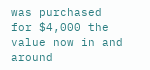was purchased for $4,000 the value now in and around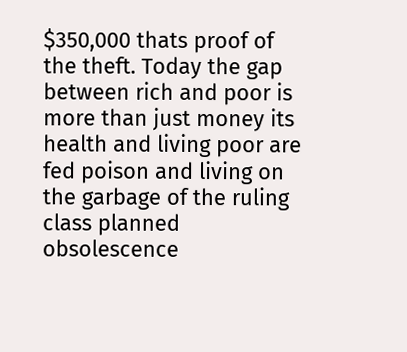$350,000 thats proof of the theft. Today the gap between rich and poor is more than just money its health and living poor are fed poison and living on the garbage of the ruling class planned obsolescence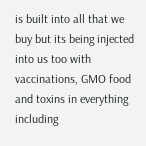is built into all that we buy but its being injected into us too with vaccinations, GMO food and toxins in everything including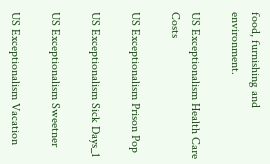food, furnishing and environment.

US Exceptionalism Health Care Costs

US Exceptionalism Prison Pop

US Exceptionalism Sick Days_1

US Exceptionalism Sweetner

US Exceptionalism Vacation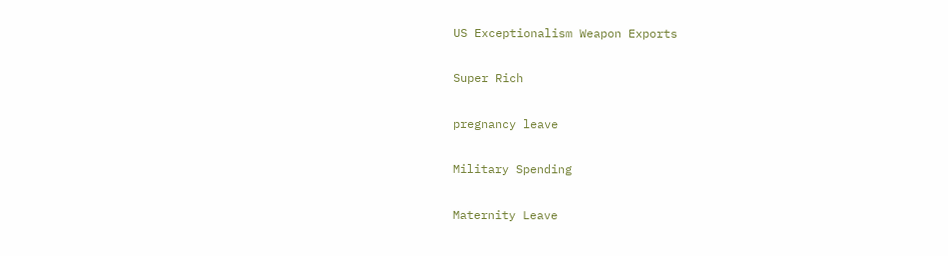US Exceptionalism Weapon Exports

Super Rich

pregnancy leave

Military Spending

Maternity Leave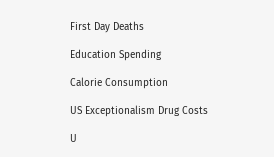First Day Deaths

Education Spending

Calorie Consumption

US Exceptionalism Drug Costs

U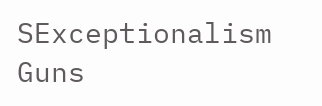SExceptionalism Guns